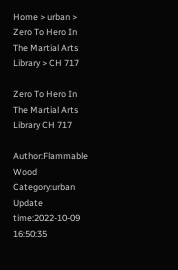Home > urban > Zero To Hero In The Martial Arts Library > CH 717

Zero To Hero In The Martial Arts Library CH 717

Author:Flammable Wood Category:urban Update time:2022-10-09 16:50:35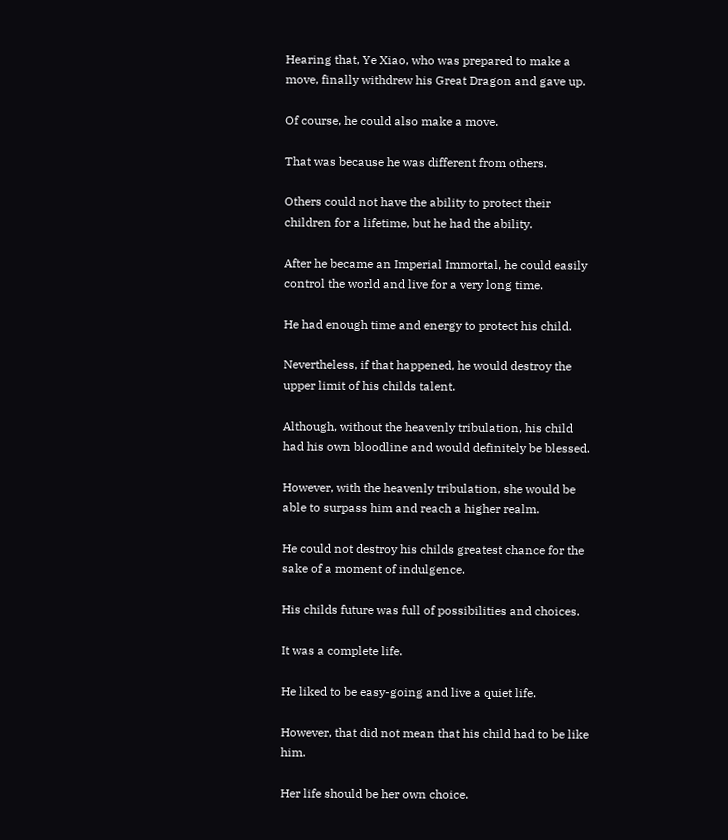Hearing that, Ye Xiao, who was prepared to make a move, finally withdrew his Great Dragon and gave up.

Of course, he could also make a move.

That was because he was different from others.

Others could not have the ability to protect their children for a lifetime, but he had the ability.

After he became an Imperial Immortal, he could easily control the world and live for a very long time.

He had enough time and energy to protect his child.

Nevertheless, if that happened, he would destroy the upper limit of his childs talent.

Although, without the heavenly tribulation, his child had his own bloodline and would definitely be blessed.

However, with the heavenly tribulation, she would be able to surpass him and reach a higher realm.

He could not destroy his childs greatest chance for the sake of a moment of indulgence.

His childs future was full of possibilities and choices.

It was a complete life.

He liked to be easy-going and live a quiet life.

However, that did not mean that his child had to be like him.

Her life should be her own choice.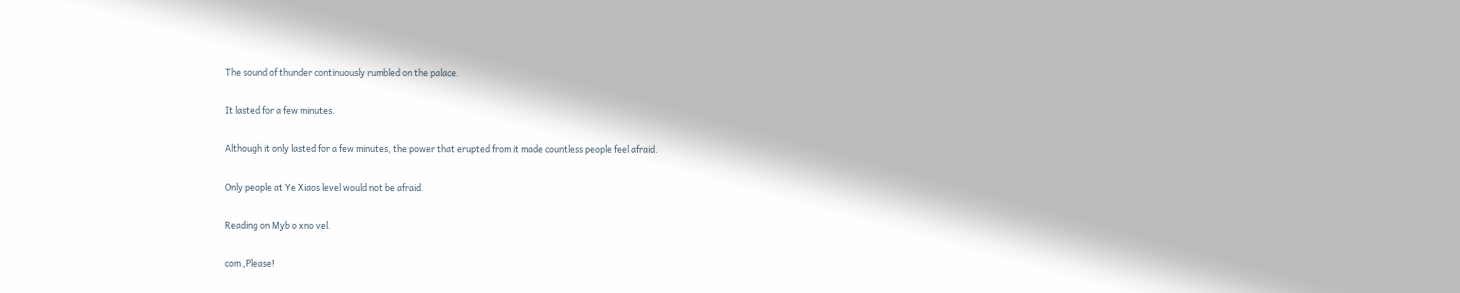The sound of thunder continuously rumbled on the palace.

It lasted for a few minutes.

Although it only lasted for a few minutes, the power that erupted from it made countless people feel afraid.

Only people at Ye Xiaos level would not be afraid.

Reading on Myb o xno vel.

com ,Please!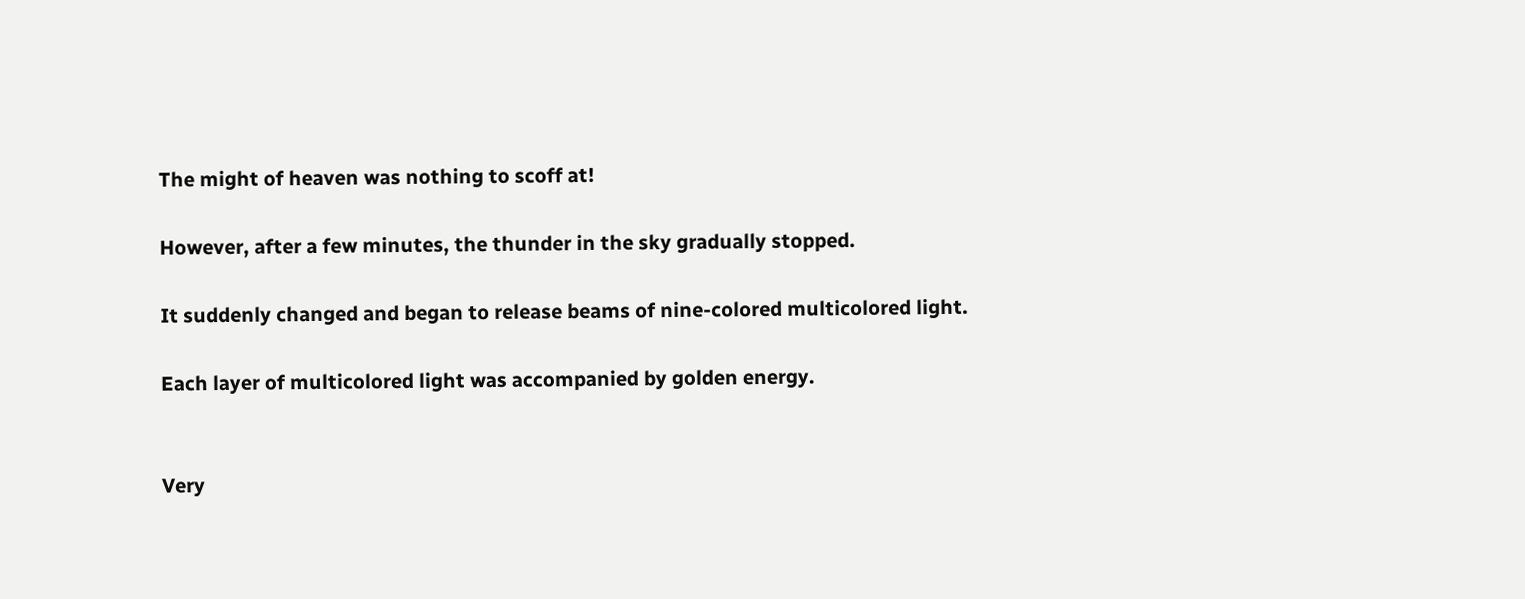The might of heaven was nothing to scoff at!

However, after a few minutes, the thunder in the sky gradually stopped.

It suddenly changed and began to release beams of nine-colored multicolored light.

Each layer of multicolored light was accompanied by golden energy.


Very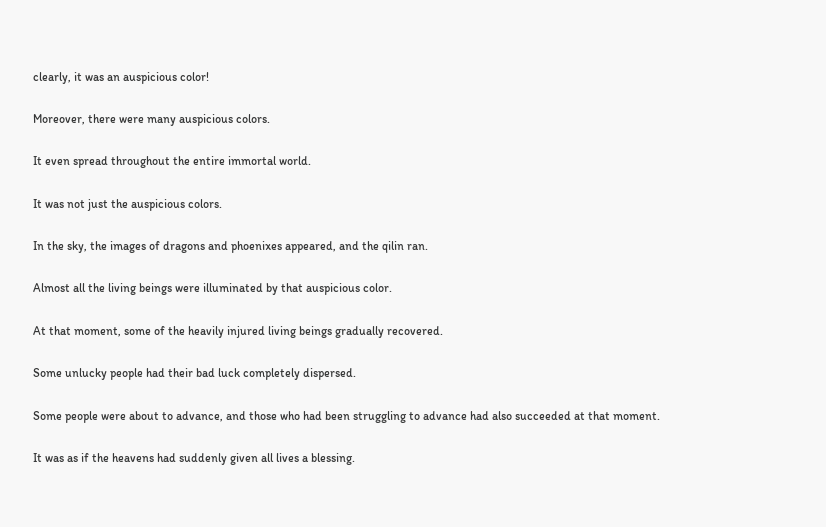clearly, it was an auspicious color!

Moreover, there were many auspicious colors.

It even spread throughout the entire immortal world.

It was not just the auspicious colors.

In the sky, the images of dragons and phoenixes appeared, and the qilin ran.

Almost all the living beings were illuminated by that auspicious color.

At that moment, some of the heavily injured living beings gradually recovered.

Some unlucky people had their bad luck completely dispersed.

Some people were about to advance, and those who had been struggling to advance had also succeeded at that moment.

It was as if the heavens had suddenly given all lives a blessing.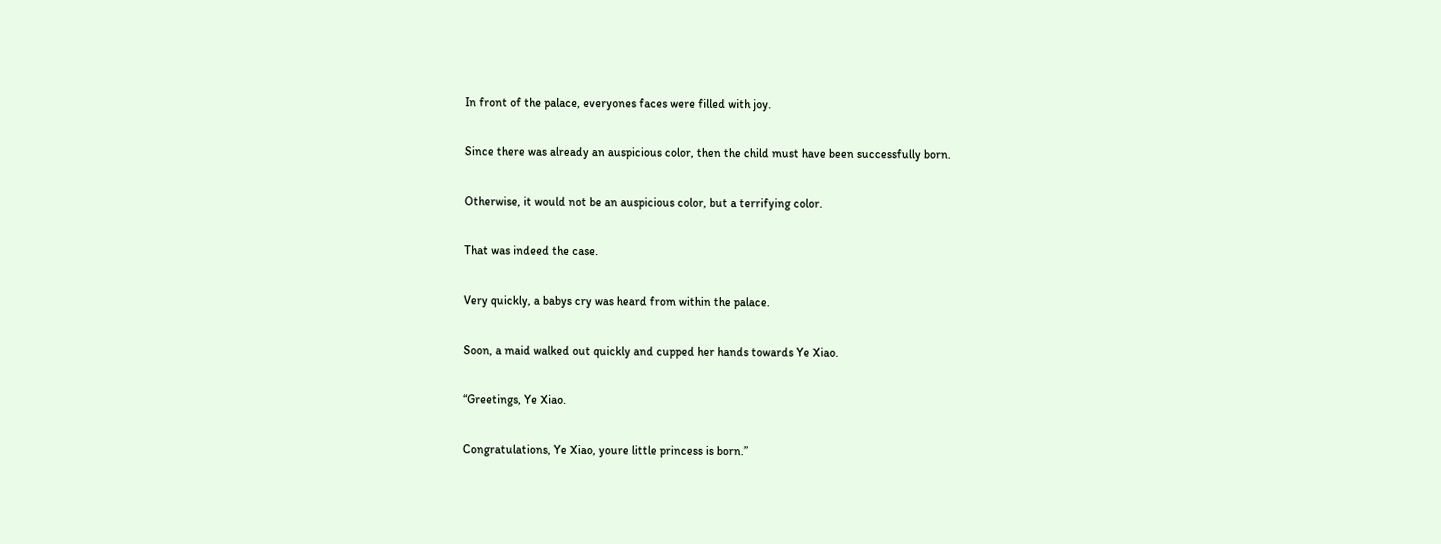In front of the palace, everyones faces were filled with joy.

Since there was already an auspicious color, then the child must have been successfully born.

Otherwise, it would not be an auspicious color, but a terrifying color.

That was indeed the case.

Very quickly, a babys cry was heard from within the palace.

Soon, a maid walked out quickly and cupped her hands towards Ye Xiao.

“Greetings, Ye Xiao.

Congratulations, Ye Xiao, youre little princess is born.”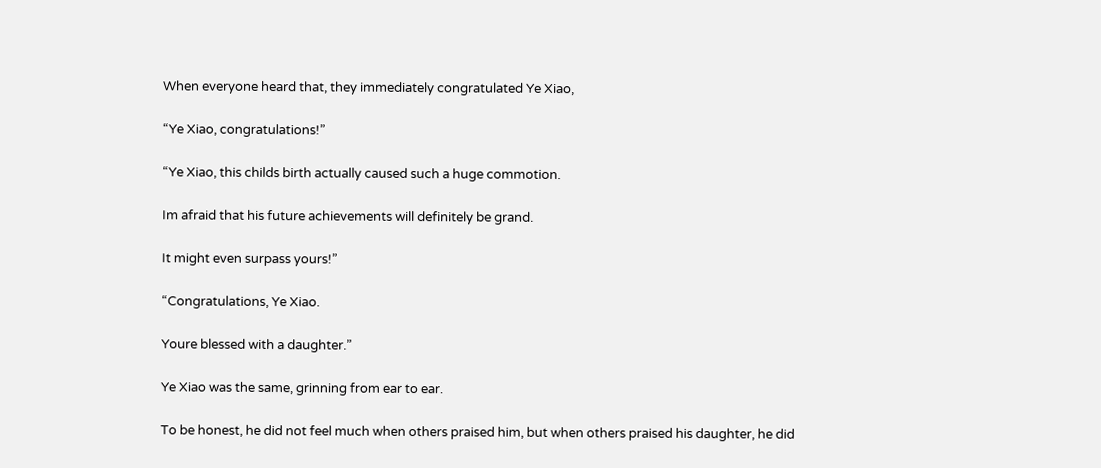When everyone heard that, they immediately congratulated Ye Xiao,

“Ye Xiao, congratulations!”

“Ye Xiao, this childs birth actually caused such a huge commotion.

Im afraid that his future achievements will definitely be grand.

It might even surpass yours!”

“Congratulations, Ye Xiao.

Youre blessed with a daughter.”

Ye Xiao was the same, grinning from ear to ear.

To be honest, he did not feel much when others praised him, but when others praised his daughter, he did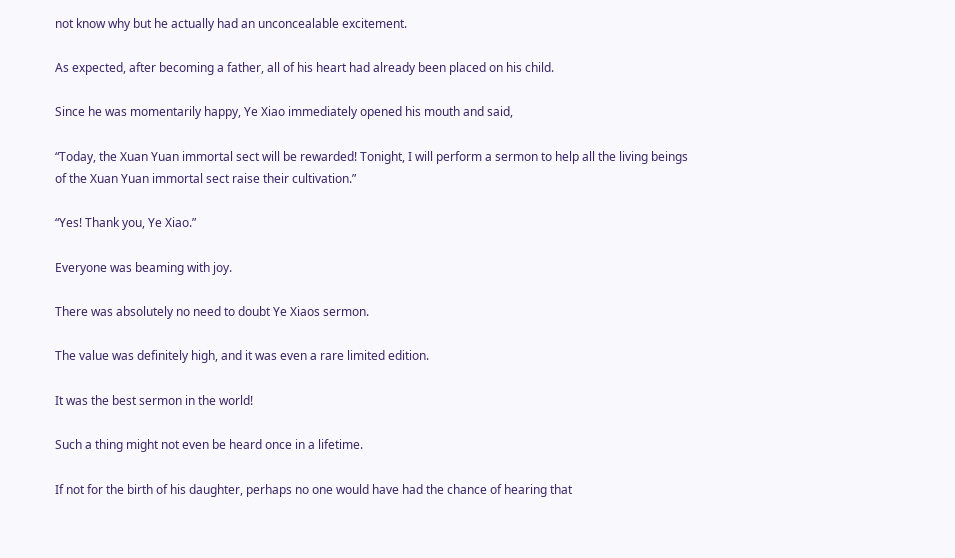not know why but he actually had an unconcealable excitement.

As expected, after becoming a father, all of his heart had already been placed on his child.

Since he was momentarily happy, Ye Xiao immediately opened his mouth and said,

“Today, the Xuan Yuan immortal sect will be rewarded! Tonight, I will perform a sermon to help all the living beings of the Xuan Yuan immortal sect raise their cultivation.”

“Yes! Thank you, Ye Xiao.”

Everyone was beaming with joy.

There was absolutely no need to doubt Ye Xiaos sermon.

The value was definitely high, and it was even a rare limited edition.

It was the best sermon in the world!

Such a thing might not even be heard once in a lifetime.

If not for the birth of his daughter, perhaps no one would have had the chance of hearing that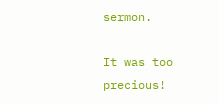sermon.

It was too precious!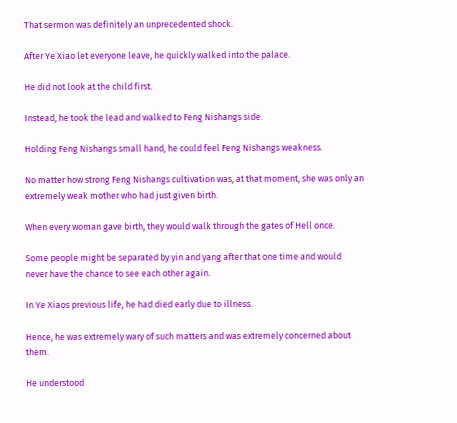That sermon was definitely an unprecedented shock.

After Ye Xiao let everyone leave, he quickly walked into the palace.

He did not look at the child first.

Instead, he took the lead and walked to Feng Nishangs side.

Holding Feng Nishangs small hand, he could feel Feng Nishangs weakness.

No matter how strong Feng Nishangs cultivation was, at that moment, she was only an extremely weak mother who had just given birth.

When every woman gave birth, they would walk through the gates of Hell once.

Some people might be separated by yin and yang after that one time and would never have the chance to see each other again.

In Ye Xiaos previous life, he had died early due to illness.

Hence, he was extremely wary of such matters and was extremely concerned about them.

He understood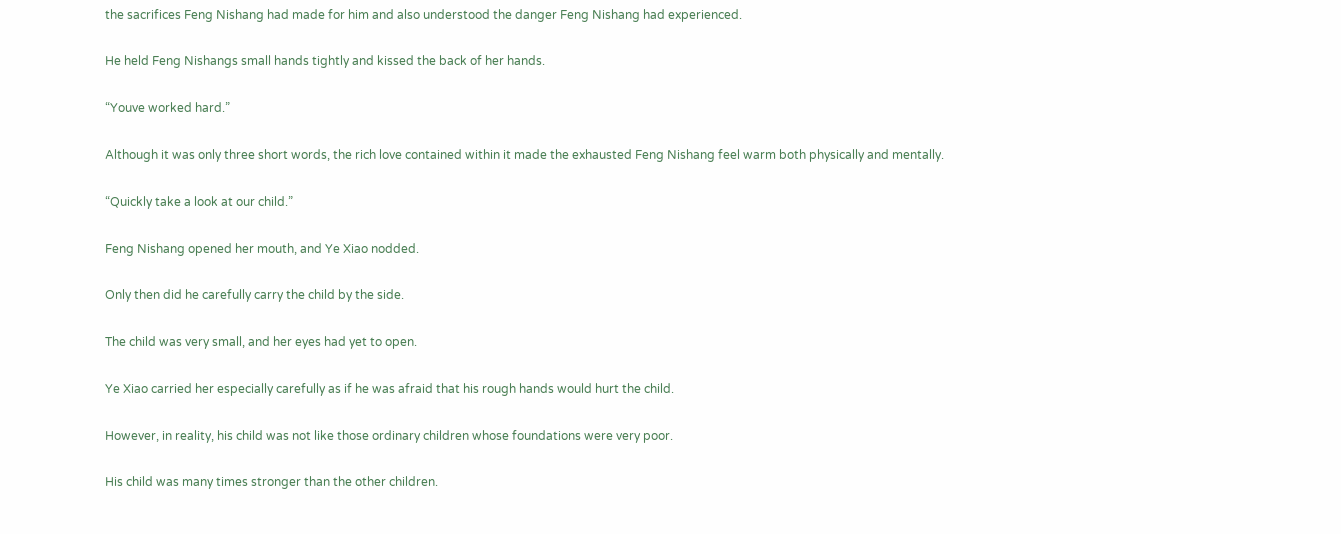the sacrifices Feng Nishang had made for him and also understood the danger Feng Nishang had experienced.

He held Feng Nishangs small hands tightly and kissed the back of her hands.

“Youve worked hard.”

Although it was only three short words, the rich love contained within it made the exhausted Feng Nishang feel warm both physically and mentally.

“Quickly take a look at our child.”

Feng Nishang opened her mouth, and Ye Xiao nodded.

Only then did he carefully carry the child by the side.

The child was very small, and her eyes had yet to open.

Ye Xiao carried her especially carefully as if he was afraid that his rough hands would hurt the child.

However, in reality, his child was not like those ordinary children whose foundations were very poor.

His child was many times stronger than the other children.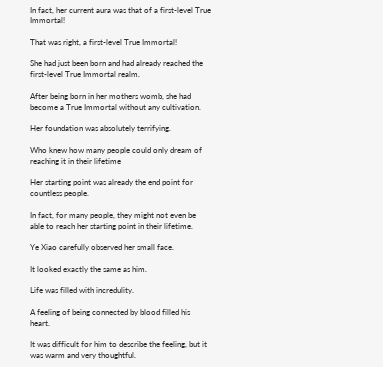In fact, her current aura was that of a first-level True Immortal!

That was right, a first-level True Immortal!

She had just been born and had already reached the first-level True Immortal realm.

After being born in her mothers womb, she had become a True Immortal without any cultivation.

Her foundation was absolutely terrifying.

Who knew how many people could only dream of reaching it in their lifetime

Her starting point was already the end point for countless people.

In fact, for many people, they might not even be able to reach her starting point in their lifetime.

Ye Xiao carefully observed her small face.

It looked exactly the same as him.

Life was filled with incredulity.

A feeling of being connected by blood filled his heart.

It was difficult for him to describe the feeling, but it was warm and very thoughtful.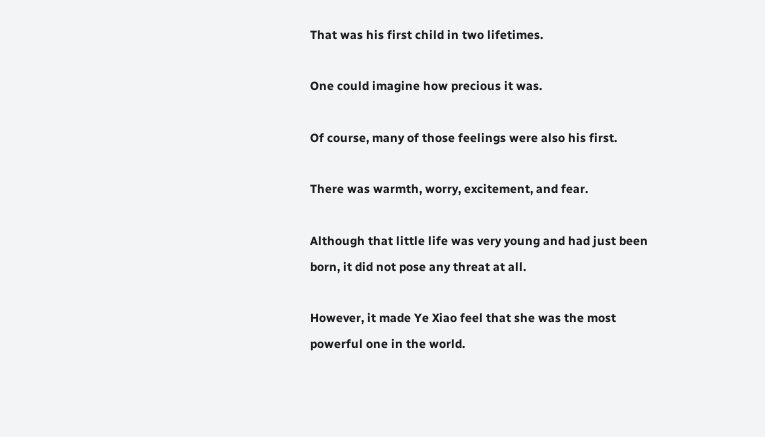That was his first child in two lifetimes.

One could imagine how precious it was.

Of course, many of those feelings were also his first.

There was warmth, worry, excitement, and fear.

Although that little life was very young and had just been born, it did not pose any threat at all.

However, it made Ye Xiao feel that she was the most powerful one in the world.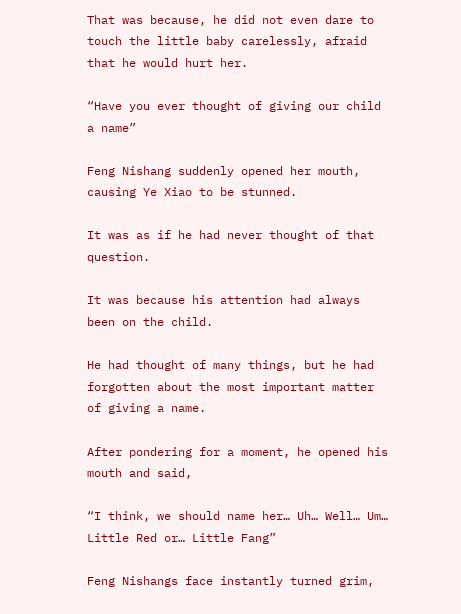That was because, he did not even dare to touch the little baby carelessly, afraid that he would hurt her.

“Have you ever thought of giving our child a name”

Feng Nishang suddenly opened her mouth, causing Ye Xiao to be stunned.

It was as if he had never thought of that question.

It was because his attention had always been on the child.

He had thought of many things, but he had forgotten about the most important matter of giving a name.

After pondering for a moment, he opened his mouth and said,

“I think, we should name her… Uh… Well… Um… Little Red or… Little Fang”

Feng Nishangs face instantly turned grim,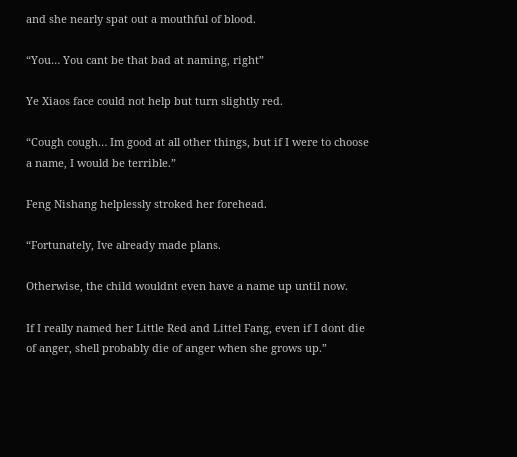and she nearly spat out a mouthful of blood.

“You… You cant be that bad at naming, right”

Ye Xiaos face could not help but turn slightly red.

“Cough cough… Im good at all other things, but if I were to choose a name, I would be terrible.”

Feng Nishang helplessly stroked her forehead.

“Fortunately, Ive already made plans.

Otherwise, the child wouldnt even have a name up until now.

If I really named her Little Red and Littel Fang, even if I dont die of anger, shell probably die of anger when she grows up.”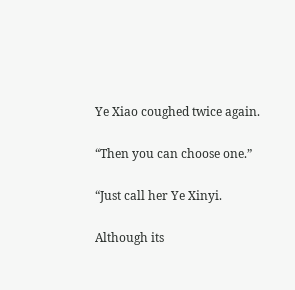Ye Xiao coughed twice again.

“Then you can choose one.”

“Just call her Ye Xinyi.

Although its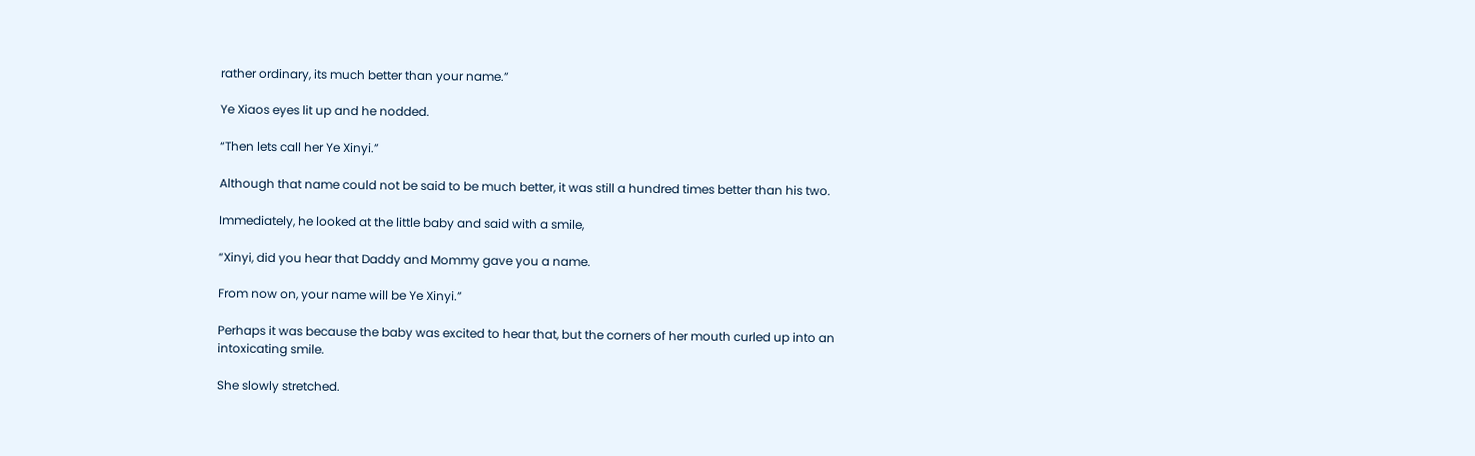rather ordinary, its much better than your name.”

Ye Xiaos eyes lit up and he nodded.

“Then lets call her Ye Xinyi.”

Although that name could not be said to be much better, it was still a hundred times better than his two.

Immediately, he looked at the little baby and said with a smile,

“Xinyi, did you hear that Daddy and Mommy gave you a name.

From now on, your name will be Ye Xinyi.”

Perhaps it was because the baby was excited to hear that, but the corners of her mouth curled up into an intoxicating smile.

She slowly stretched.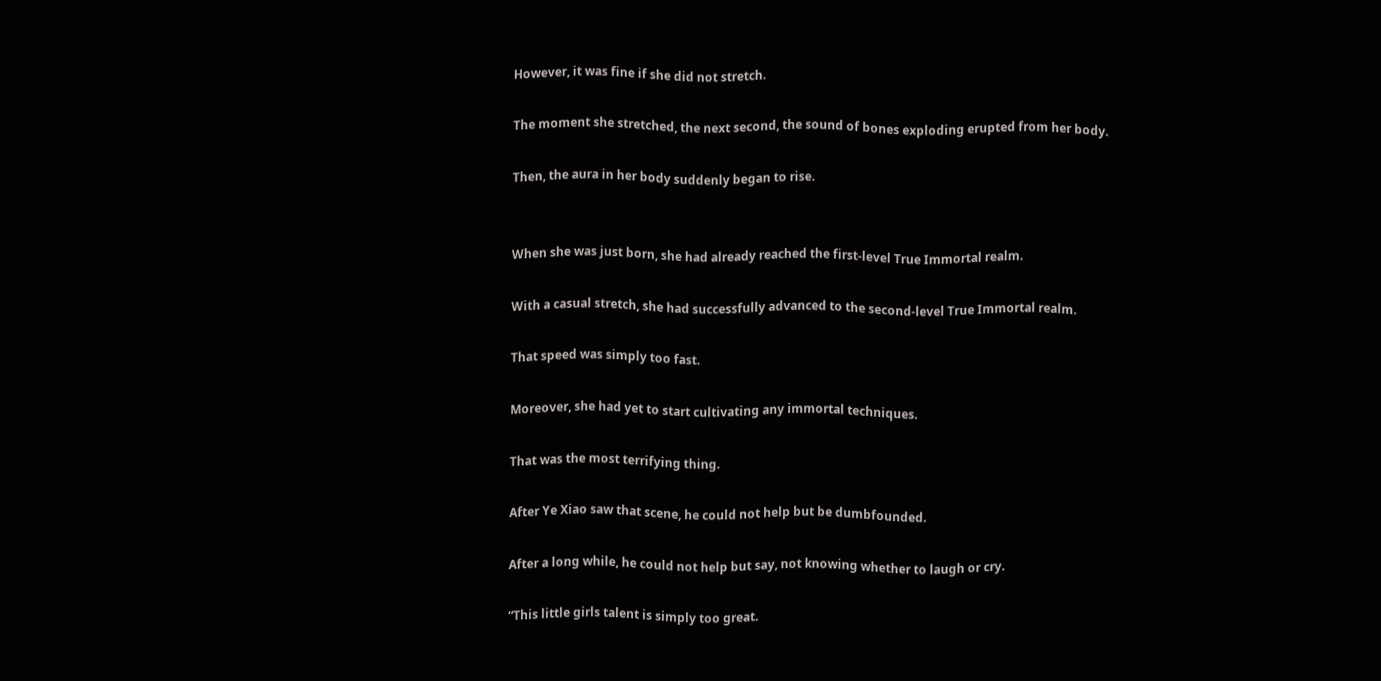However, it was fine if she did not stretch.

The moment she stretched, the next second, the sound of bones exploding erupted from her body.

Then, the aura in her body suddenly began to rise.


When she was just born, she had already reached the first-level True Immortal realm.

With a casual stretch, she had successfully advanced to the second-level True Immortal realm.

That speed was simply too fast.

Moreover, she had yet to start cultivating any immortal techniques.

That was the most terrifying thing.

After Ye Xiao saw that scene, he could not help but be dumbfounded.

After a long while, he could not help but say, not knowing whether to laugh or cry.

“This little girls talent is simply too great.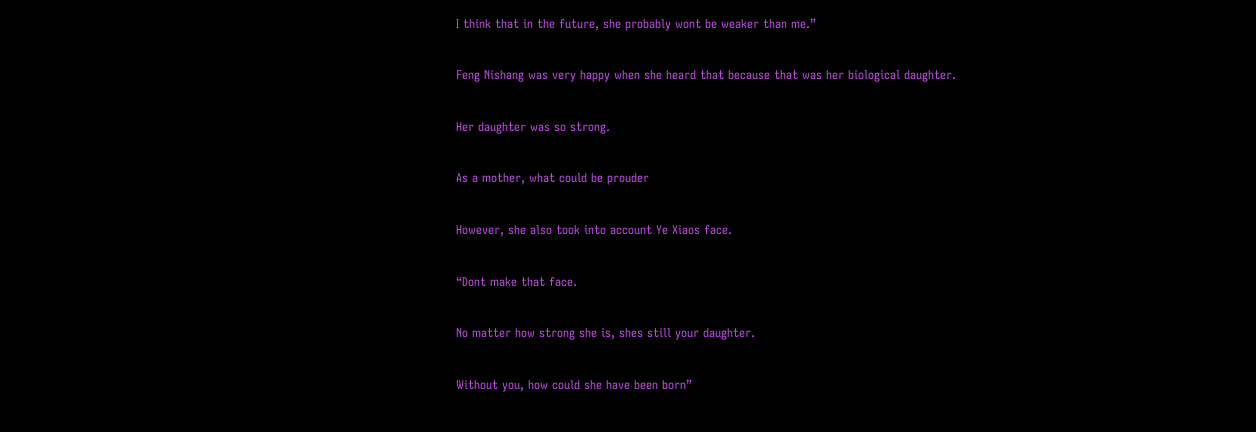I think that in the future, she probably wont be weaker than me.”

Feng Nishang was very happy when she heard that because that was her biological daughter.

Her daughter was so strong.

As a mother, what could be prouder

However, she also took into account Ye Xiaos face.

“Dont make that face.

No matter how strong she is, shes still your daughter.

Without you, how could she have been born”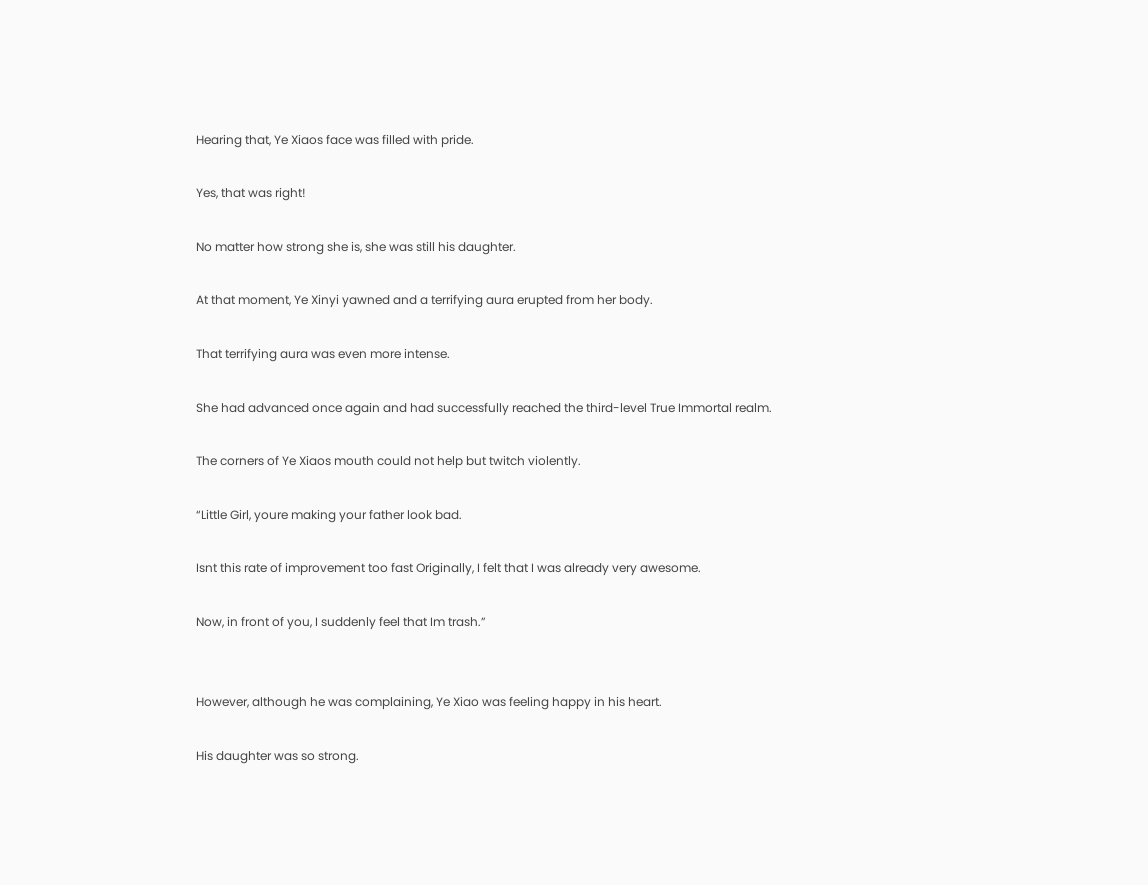Hearing that, Ye Xiaos face was filled with pride.

Yes, that was right!

No matter how strong she is, she was still his daughter.

At that moment, Ye Xinyi yawned and a terrifying aura erupted from her body.

That terrifying aura was even more intense.

She had advanced once again and had successfully reached the third-level True Immortal realm.

The corners of Ye Xiaos mouth could not help but twitch violently.

“Little Girl, youre making your father look bad.

Isnt this rate of improvement too fast Originally, I felt that I was already very awesome.

Now, in front of you, I suddenly feel that Im trash.”


However, although he was complaining, Ye Xiao was feeling happy in his heart.

His daughter was so strong.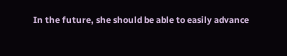In the future, she should be able to easily advance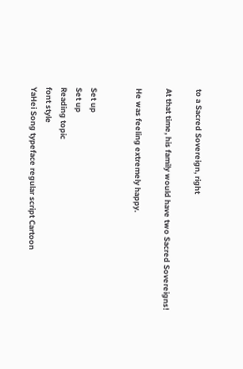to a Sacred Sovereign, right

At that time, his family would have two Sacred Sovereigns!

He was feeling extremely happy.


Set up
Set up
Reading topic
font style
YaHei Song typeface regular script Cartoon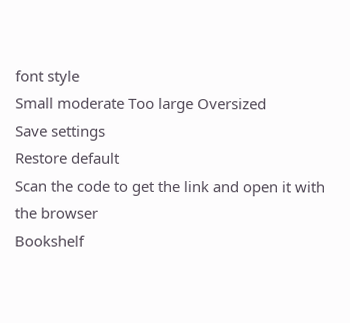font style
Small moderate Too large Oversized
Save settings
Restore default
Scan the code to get the link and open it with the browser
Bookshelf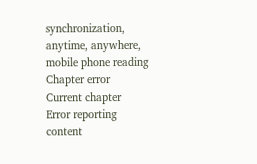synchronization, anytime, anywhere, mobile phone reading
Chapter error
Current chapter
Error reporting content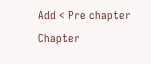Add < Pre chapter Chapter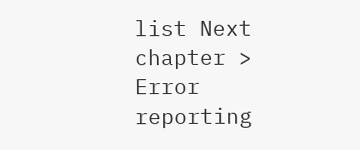list Next chapter > Error reporting